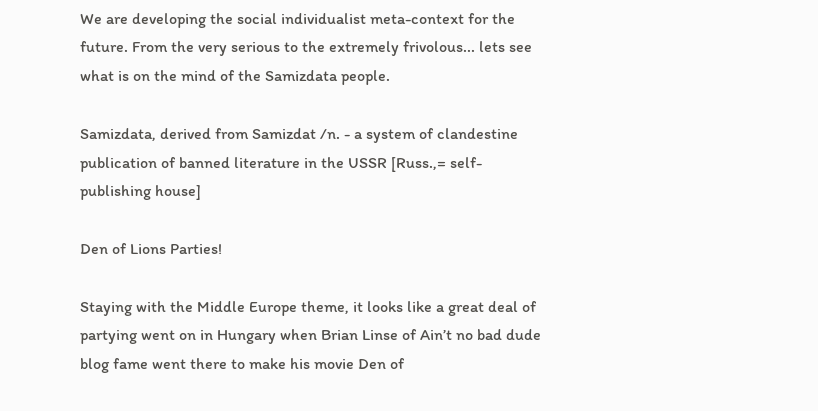We are developing the social individualist meta-context for the future. From the very serious to the extremely frivolous... lets see what is on the mind of the Samizdata people.

Samizdata, derived from Samizdat /n. - a system of clandestine publication of banned literature in the USSR [Russ.,= self-publishing house]

Den of Lions Parties!

Staying with the Middle Europe theme, it looks like a great deal of partying went on in Hungary when Brian Linse of Ain’t no bad dude blog fame went there to make his movie Den of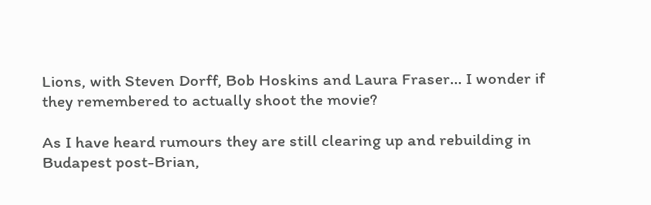Lions, with Steven Dorff, Bob Hoskins and Laura Fraser… I wonder if they remembered to actually shoot the movie?

As I have heard rumours they are still clearing up and rebuilding in Budapest post-Brian,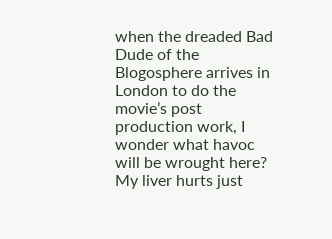when the dreaded Bad Dude of the Blogosphere arrives in London to do the movie’s post production work, I wonder what havoc will be wrought here? My liver hurts just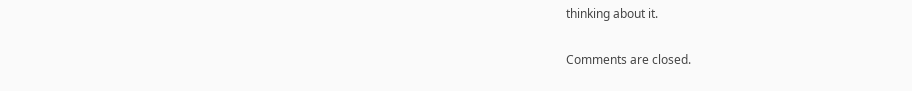thinking about it.

Comments are closed.